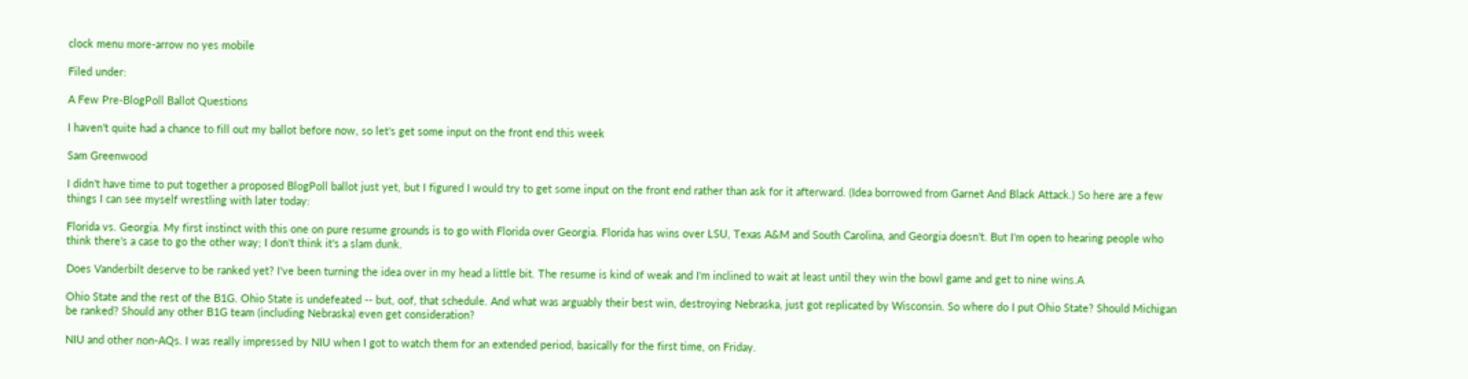clock menu more-arrow no yes mobile

Filed under:

A Few Pre-BlogPoll Ballot Questions

I haven't quite had a chance to fill out my ballot before now, so let's get some input on the front end this week

Sam Greenwood

I didn't have time to put together a proposed BlogPoll ballot just yet, but I figured I would try to get some input on the front end rather than ask for it afterward. (Idea borrowed from Garnet And Black Attack.) So here are a few things I can see myself wrestling with later today:

Florida vs. Georgia. My first instinct with this one on pure resume grounds is to go with Florida over Georgia. Florida has wins over LSU, Texas A&M and South Carolina, and Georgia doesn't. But I'm open to hearing people who think there's a case to go the other way; I don't think it's a slam dunk.

Does Vanderbilt deserve to be ranked yet? I've been turning the idea over in my head a little bit. The resume is kind of weak and I'm inclined to wait at least until they win the bowl game and get to nine wins.A

Ohio State and the rest of the B1G. Ohio State is undefeated -- but, oof, that schedule. And what was arguably their best win, destroying Nebraska, just got replicated by Wisconsin. So where do I put Ohio State? Should Michigan be ranked? Should any other B1G team (including Nebraska) even get consideration?

NIU and other non-AQs. I was really impressed by NIU when I got to watch them for an extended period, basically for the first time, on Friday.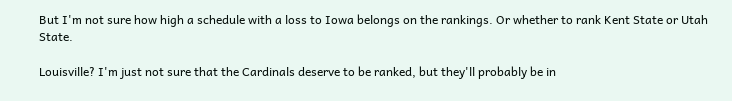But I'm not sure how high a schedule with a loss to Iowa belongs on the rankings. Or whether to rank Kent State or Utah State.

Louisville? I'm just not sure that the Cardinals deserve to be ranked, but they'll probably be in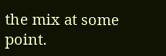the mix at some point.